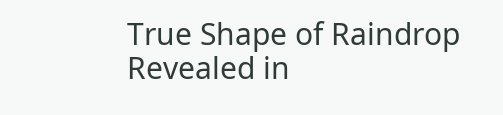True Shape of Raindrop Revealed in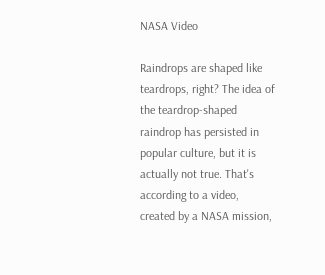NASA Video

Raindrops are shaped like teardrops, right? The idea of the teardrop-shaped raindrop has persisted in popular culture, but it is actually not true. That's according to a video, created by a NASA mission,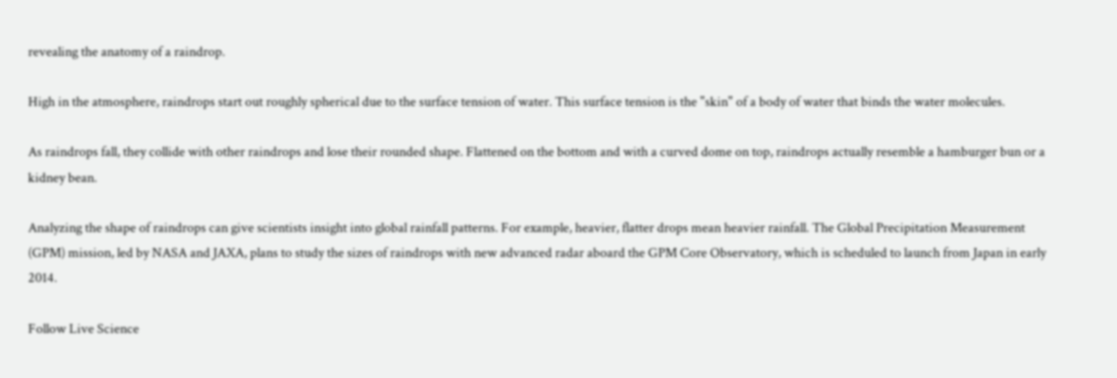revealing the anatomy of a raindrop.

High in the atmosphere, raindrops start out roughly spherical due to the surface tension of water. This surface tension is the "skin" of a body of water that binds the water molecules.

As raindrops fall, they collide with other raindrops and lose their rounded shape. Flattened on the bottom and with a curved dome on top, raindrops actually resemble a hamburger bun or a kidney bean.

Analyzing the shape of raindrops can give scientists insight into global rainfall patterns. For example, heavier, flatter drops mean heavier rainfall. The Global Precipitation Measurement (GPM) mission, led by NASA and JAXA, plans to study the sizes of raindrops with new advanced radar aboard the GPM Core Observatory, which is scheduled to launch from Japan in early 2014.

Follow Live Science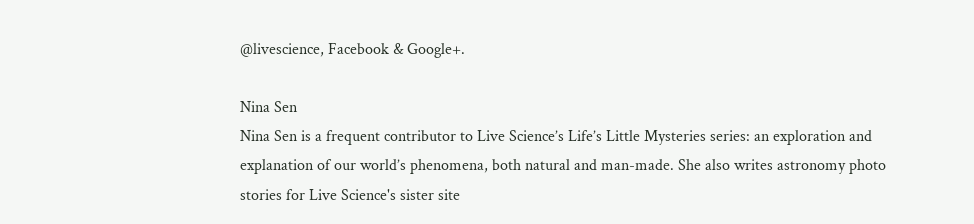@livescience, Facebook & Google+.

Nina Sen
Nina Sen is a frequent contributor to Live Science’s Life’s Little Mysteries series: an exploration and explanation of our world’s phenomena, both natural and man-made. She also writes astronomy photo stories for Live Science's sister site